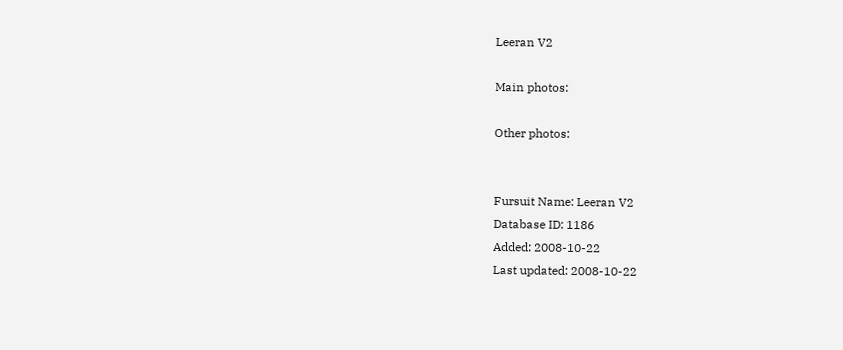Leeran V2

Main photos:

Other photos:


Fursuit Name: Leeran V2
Database ID: 1186
Added: 2008-10-22
Last updated: 2008-10-22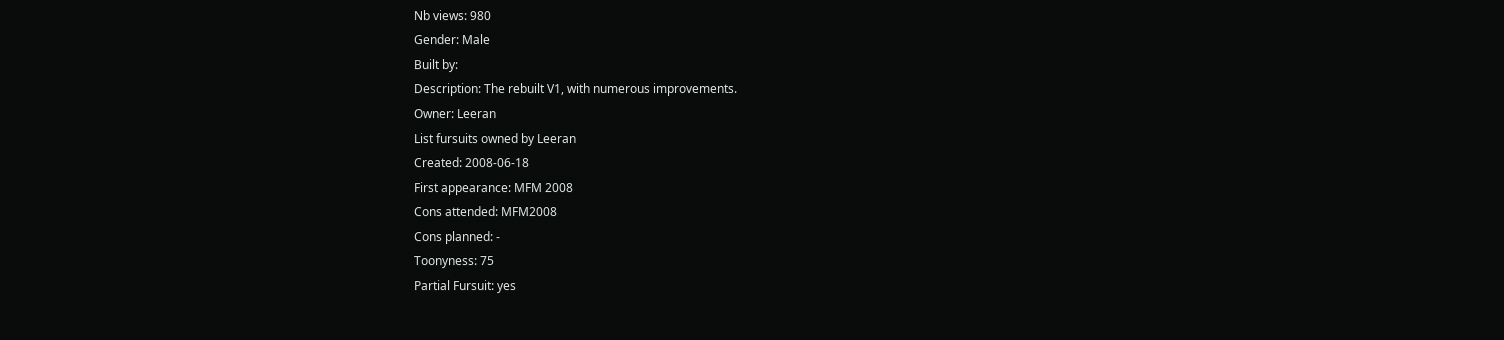Nb views: 980
Gender: Male
Built by:
Description: The rebuilt V1, with numerous improvements.
Owner: Leeran
List fursuits owned by Leeran
Created: 2008-06-18
First appearance: MFM 2008
Cons attended: MFM2008
Cons planned: -
Toonyness: 75
Partial Fursuit: yes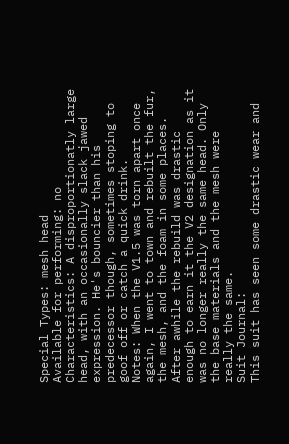Special Types: mesh head
Available for performing: no
Characteristics: A disproportionatly large head, with an occasionally slack jawed expression. He's bouncier than his predecessor though, sometimes stoping to goof off or catch a quick drink.
Notes: When the V1.5 was torn apart once again, I went to town and rebuilt the fur, the mesh, and the foam in some places. After awhile the rebuild was drastic enough to earn it the V2 designation as it was no longer really the same head. Only the base materials and the mesh were really the same.
Suit Journal:
This suit has seen some drastic wear and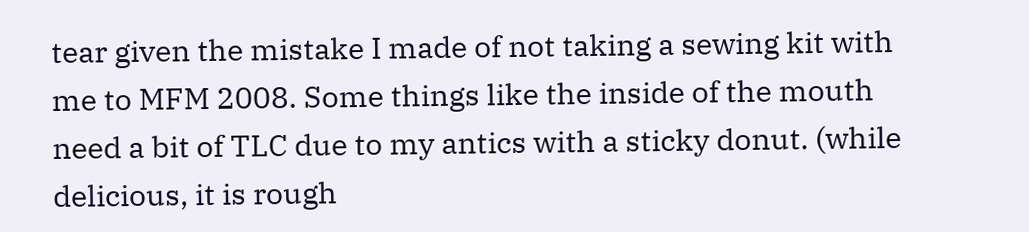tear given the mistake I made of not taking a sewing kit with me to MFM 2008. Some things like the inside of the mouth need a bit of TLC due to my antics with a sticky donut. (while delicious, it is rough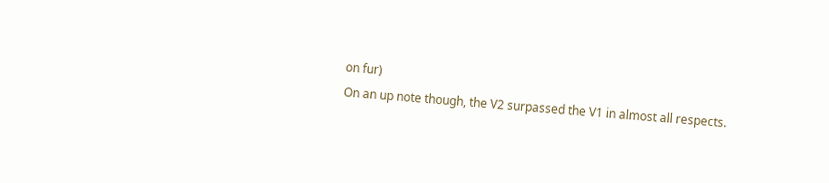on fur)
On an up note though, the V2 surpassed the V1 in almost all respects.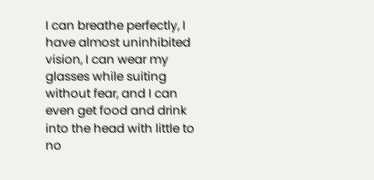I can breathe perfectly, I have almost uninhibited vision, I can wear my glasses while suiting without fear, and I can even get food and drink into the head with little to no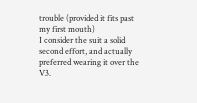trouble (provided it fits past my first mouth)
I consider the suit a solid second effort, and actually preferred wearing it over the V3.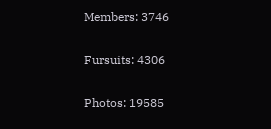Members: 3746

Fursuits: 4306

Photos: 19585